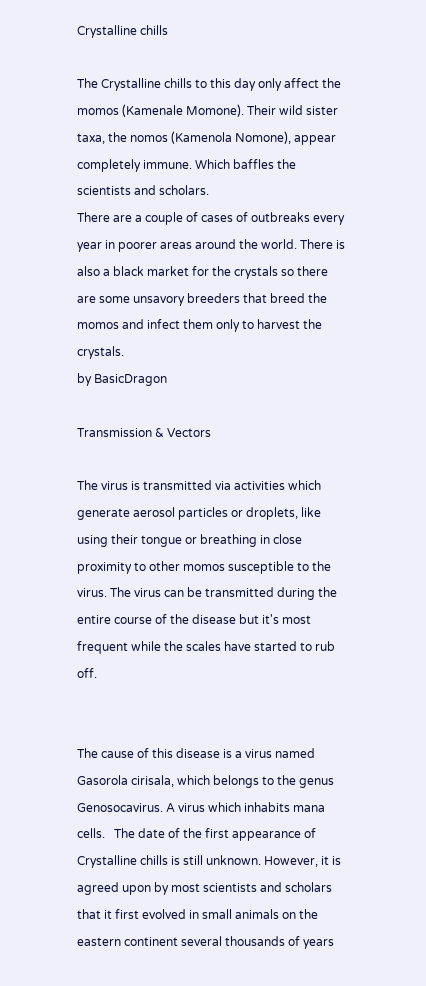Crystalline chills

The Crystalline chills to this day only affect the momos (Kamenale Momone). Their wild sister taxa, the nomos (Kamenola Nomone), appear completely immune. Which baffles the scientists and scholars.
There are a couple of cases of outbreaks every year in poorer areas around the world. There is also a black market for the crystals so there are some unsavory breeders that breed the momos and infect them only to harvest the crystals.
by BasicDragon

Transmission & Vectors

The virus is transmitted via activities which generate aerosol particles or droplets, like using their tongue or breathing in close proximity to other momos susceptible to the virus. The virus can be transmitted during the entire course of the disease but it's most frequent while the scales have started to rub off.


The cause of this disease is a virus named Gasorola cirisala, which belongs to the genus Genosocavirus. A virus which inhabits mana cells.   The date of the first appearance of Crystalline chills is still unknown. However, it is agreed upon by most scientists and scholars that it first evolved in small animals on the eastern continent several thousands of years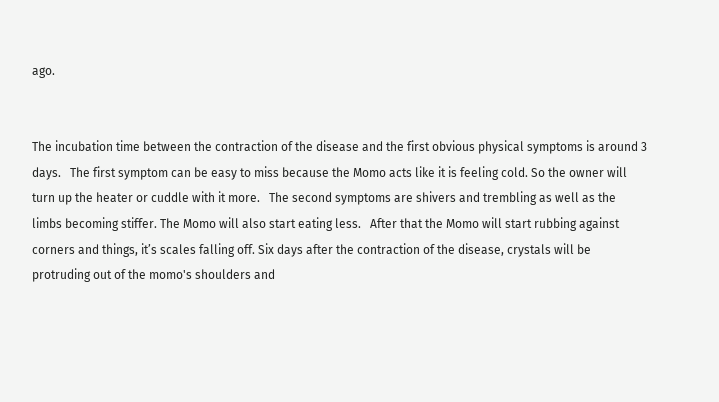ago.


The incubation time between the contraction of the disease and the first obvious physical symptoms is around 3 days.   The first symptom can be easy to miss because the Momo acts like it is feeling cold. So the owner will turn up the heater or cuddle with it more.   The second symptoms are shivers and trembling as well as the limbs becoming stiffer. The Momo will also start eating less.   After that the Momo will start rubbing against corners and things, it’s scales falling off. Six days after the contraction of the disease, crystals will be protruding out of the momo's shoulders and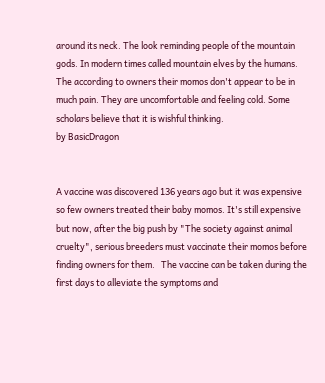around its neck. The look reminding people of the mountain gods. In modern times called mountain elves by the humans.   The according to owners their momos don't appear to be in much pain. They are uncomfortable and feeling cold. Some scholars believe that it is wishful thinking.
by BasicDragon


A vaccine was discovered 136 years ago but it was expensive so few owners treated their baby momos. It's still expensive but now, after the big push by "The society against animal cruelty", serious breeders must vaccinate their momos before finding owners for them.   The vaccine can be taken during the first days to alleviate the symptoms and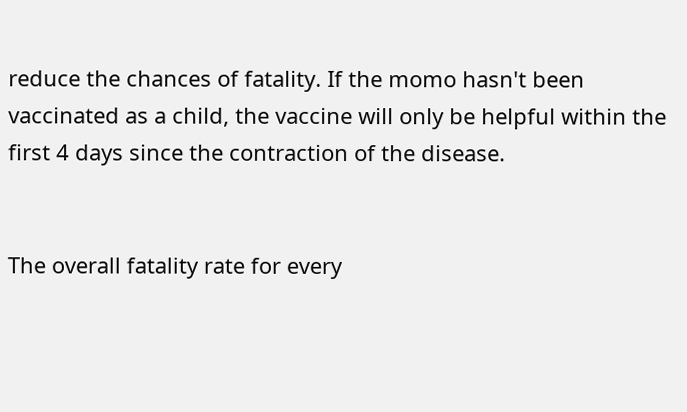reduce the chances of fatality. If the momo hasn't been vaccinated as a child, the vaccine will only be helpful within the first 4 days since the contraction of the disease.


The overall fatality rate for every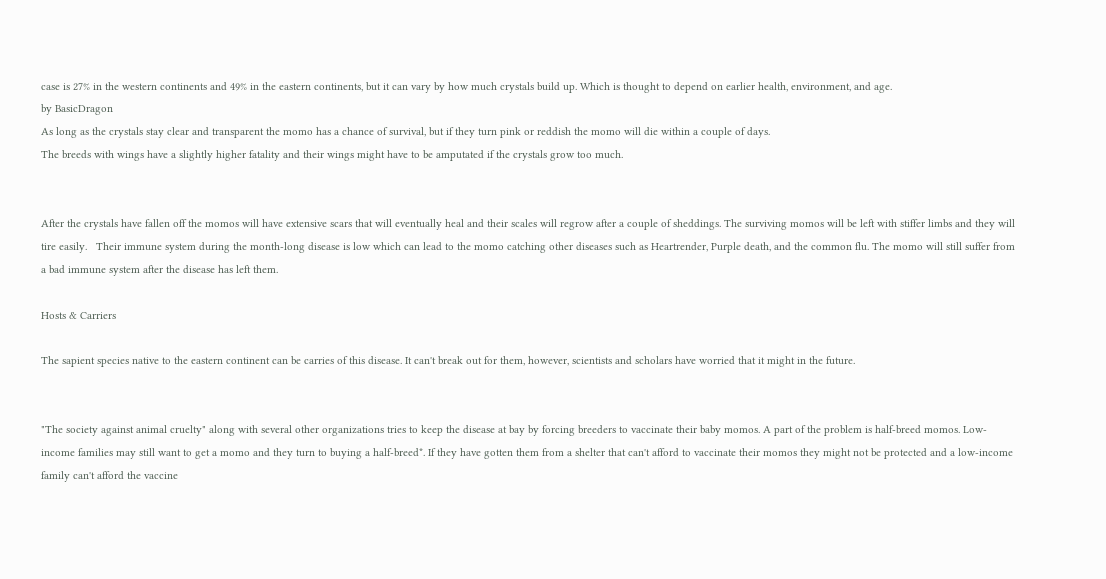case is 27% in the western continents and 49% in the eastern continents, but it can vary by how much crystals build up. Which is thought to depend on earlier health, environment, and age.
by BasicDragon
As long as the crystals stay clear and transparent the momo has a chance of survival, but if they turn pink or reddish the momo will die within a couple of days.
The breeds with wings have a slightly higher fatality and their wings might have to be amputated if the crystals grow too much.


After the crystals have fallen off the momos will have extensive scars that will eventually heal and their scales will regrow after a couple of sheddings. The surviving momos will be left with stiffer limbs and they will tire easily.   Their immune system during the month-long disease is low which can lead to the momo catching other diseases such as Heartrender, Purple death, and the common flu. The momo will still suffer from a bad immune system after the disease has left them.

Hosts & Carriers

The sapient species native to the eastern continent can be carries of this disease. It can't break out for them, however, scientists and scholars have worried that it might in the future.


"The society against animal cruelty" along with several other organizations tries to keep the disease at bay by forcing breeders to vaccinate their baby momos. A part of the problem is half-breed momos. Low-income families may still want to get a momo and they turn to buying a half-breed*. If they have gotten them from a shelter that can't afford to vaccinate their momos they might not be protected and a low-income family can't afford the vaccine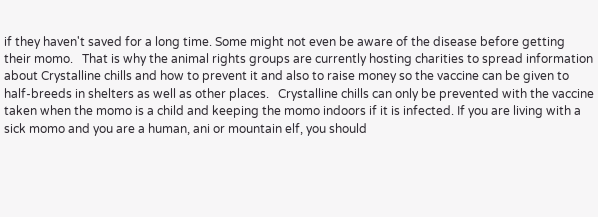if they haven't saved for a long time. Some might not even be aware of the disease before getting their momo.   That is why the animal rights groups are currently hosting charities to spread information about Crystalline chills and how to prevent it and also to raise money so the vaccine can be given to half-breeds in shelters as well as other places.   Crystalline chills can only be prevented with the vaccine taken when the momo is a child and keeping the momo indoors if it is infected. If you are living with a sick momo and you are a human, ani or mountain elf, you should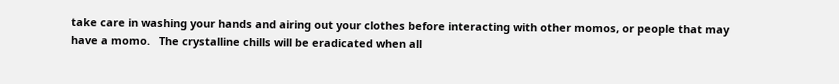take care in washing your hands and airing out your clothes before interacting with other momos, or people that may have a momo.   The crystalline chills will be eradicated when all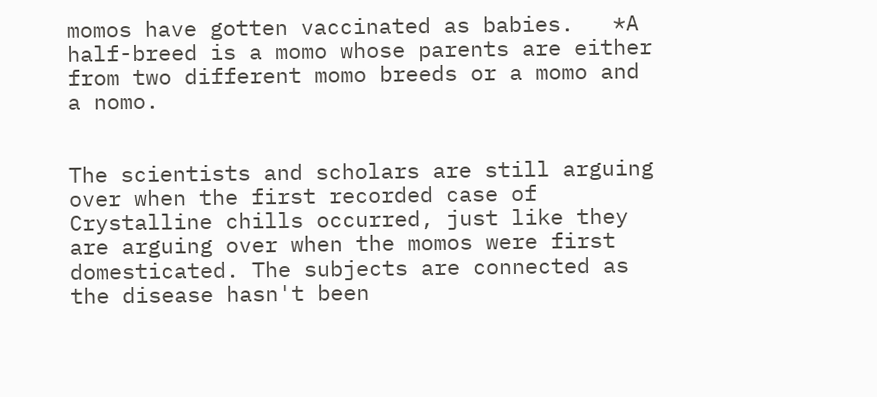momos have gotten vaccinated as babies.   *A half-breed is a momo whose parents are either from two different momo breeds or a momo and a nomo.


The scientists and scholars are still arguing over when the first recorded case of Crystalline chills occurred, just like they are arguing over when the momos were first domesticated. The subjects are connected as the disease hasn't been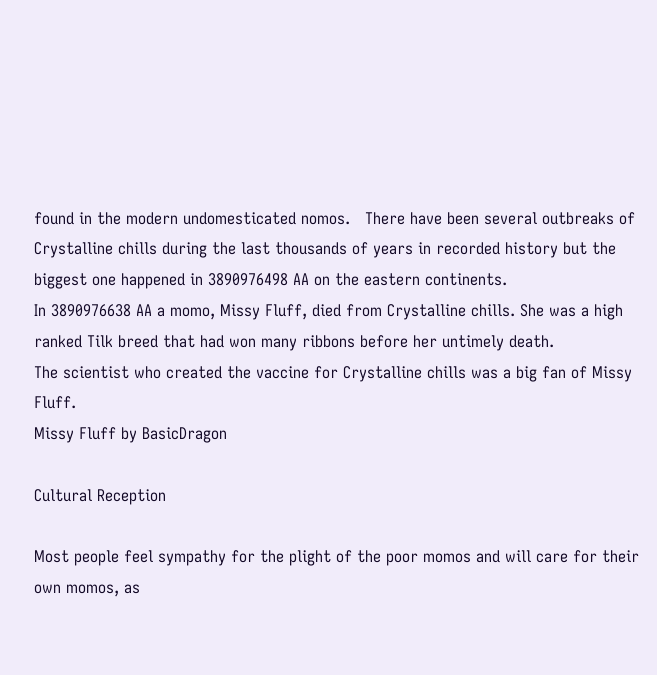found in the modern undomesticated nomos.   There have been several outbreaks of Crystalline chills during the last thousands of years in recorded history but the biggest one happened in 3890976498 AA on the eastern continents.
In 3890976638 AA a momo, Missy Fluff, died from Crystalline chills. She was a high ranked Tilk breed that had won many ribbons before her untimely death.
The scientist who created the vaccine for Crystalline chills was a big fan of Missy Fluff.
Missy Fluff by BasicDragon

Cultural Reception

Most people feel sympathy for the plight of the poor momos and will care for their own momos, as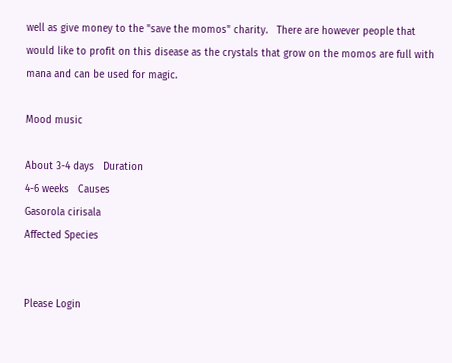well as give money to the "save the momos" charity.   There are however people that would like to profit on this disease as the crystals that grow on the momos are full with mana and can be used for magic.

Mood music

About 3-4 days   Duration
4-6 weeks   Causes
Gasorola cirisala
Affected Species


Please Login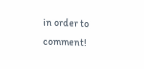in order to comment!